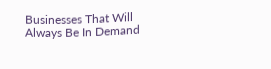Businesses That Will Always Be In Demand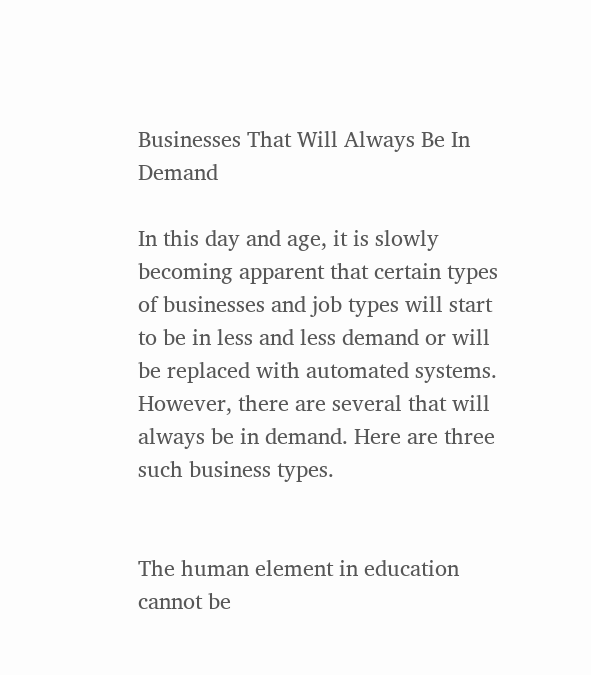Businesses That Will Always Be In Demand

In this day and age, it is slowly becoming apparent that certain types of businesses and job types will start to be in less and less demand or will be replaced with automated systems. However, there are several that will always be in demand. Here are three such business types.


The human element in education cannot be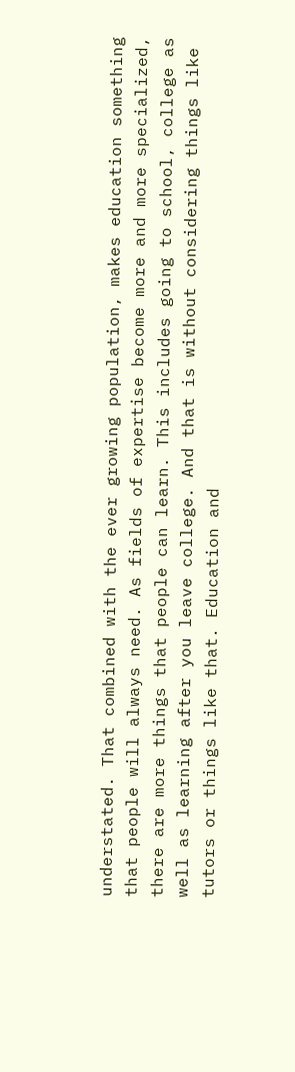understated. That combined with the ever growing population, makes education something that people will always need. As fields of expertise become more and more specialized, there are more things that people can learn. This includes going to school, college as well as learning after you leave college. And that is without considering things like tutors or things like that. Education and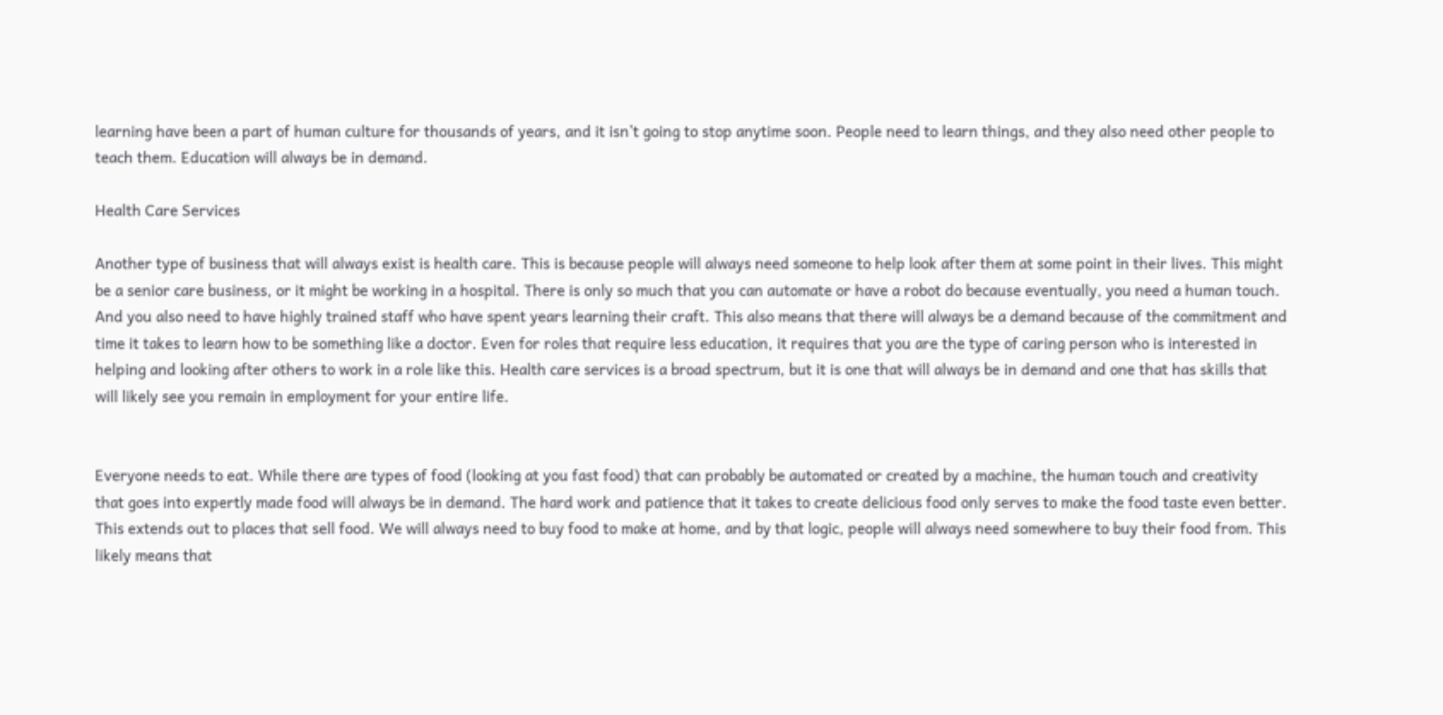learning have been a part of human culture for thousands of years, and it isn’t going to stop anytime soon. People need to learn things, and they also need other people to teach them. Education will always be in demand.

Health Care Services

Another type of business that will always exist is health care. This is because people will always need someone to help look after them at some point in their lives. This might be a senior care business, or it might be working in a hospital. There is only so much that you can automate or have a robot do because eventually, you need a human touch. And you also need to have highly trained staff who have spent years learning their craft. This also means that there will always be a demand because of the commitment and time it takes to learn how to be something like a doctor. Even for roles that require less education, it requires that you are the type of caring person who is interested in helping and looking after others to work in a role like this. Health care services is a broad spectrum, but it is one that will always be in demand and one that has skills that will likely see you remain in employment for your entire life.


Everyone needs to eat. While there are types of food (looking at you fast food) that can probably be automated or created by a machine, the human touch and creativity that goes into expertly made food will always be in demand. The hard work and patience that it takes to create delicious food only serves to make the food taste even better. This extends out to places that sell food. We will always need to buy food to make at home, and by that logic, people will always need somewhere to buy their food from. This likely means that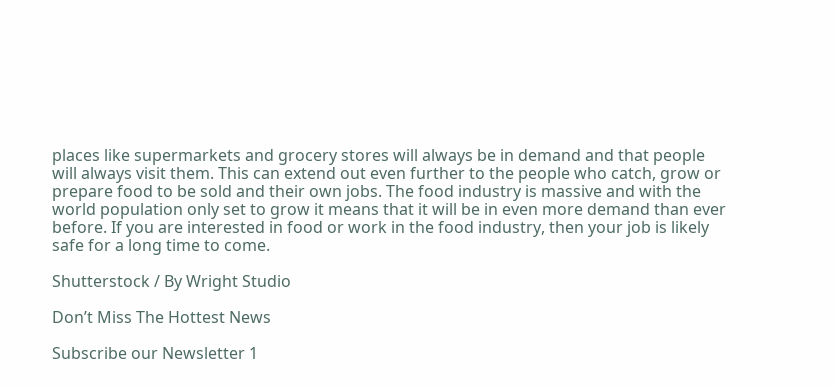places like supermarkets and grocery stores will always be in demand and that people will always visit them. This can extend out even further to the people who catch, grow or prepare food to be sold and their own jobs. The food industry is massive and with the world population only set to grow it means that it will be in even more demand than ever before. If you are interested in food or work in the food industry, then your job is likely safe for a long time to come.

Shutterstock / By Wright Studio

Don’t Miss The Hottest News

Subscribe our Newsletter 1